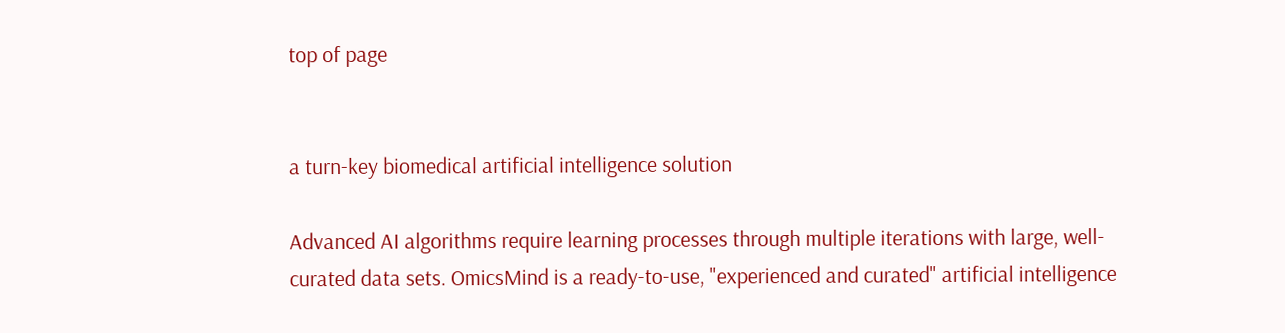top of page


a turn-key biomedical artificial intelligence solution

Advanced AI algorithms require learning processes through multiple iterations with large, well-curated data sets. OmicsMind is a ready-to-use, "experienced and curated" artificial intelligence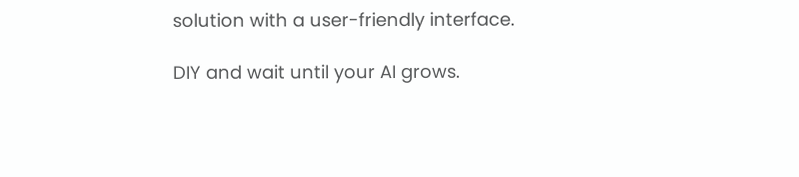solution with a user-friendly interface.

DIY and wait until your AI grows.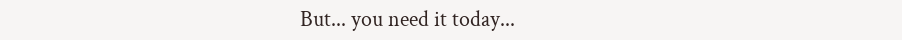But... you need it today...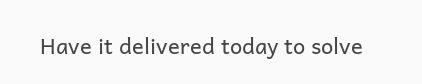Have it delivered today to solve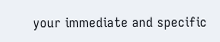your immediate and specific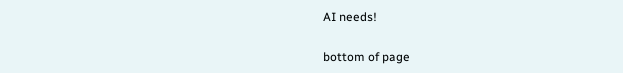AI needs!

bottom of page